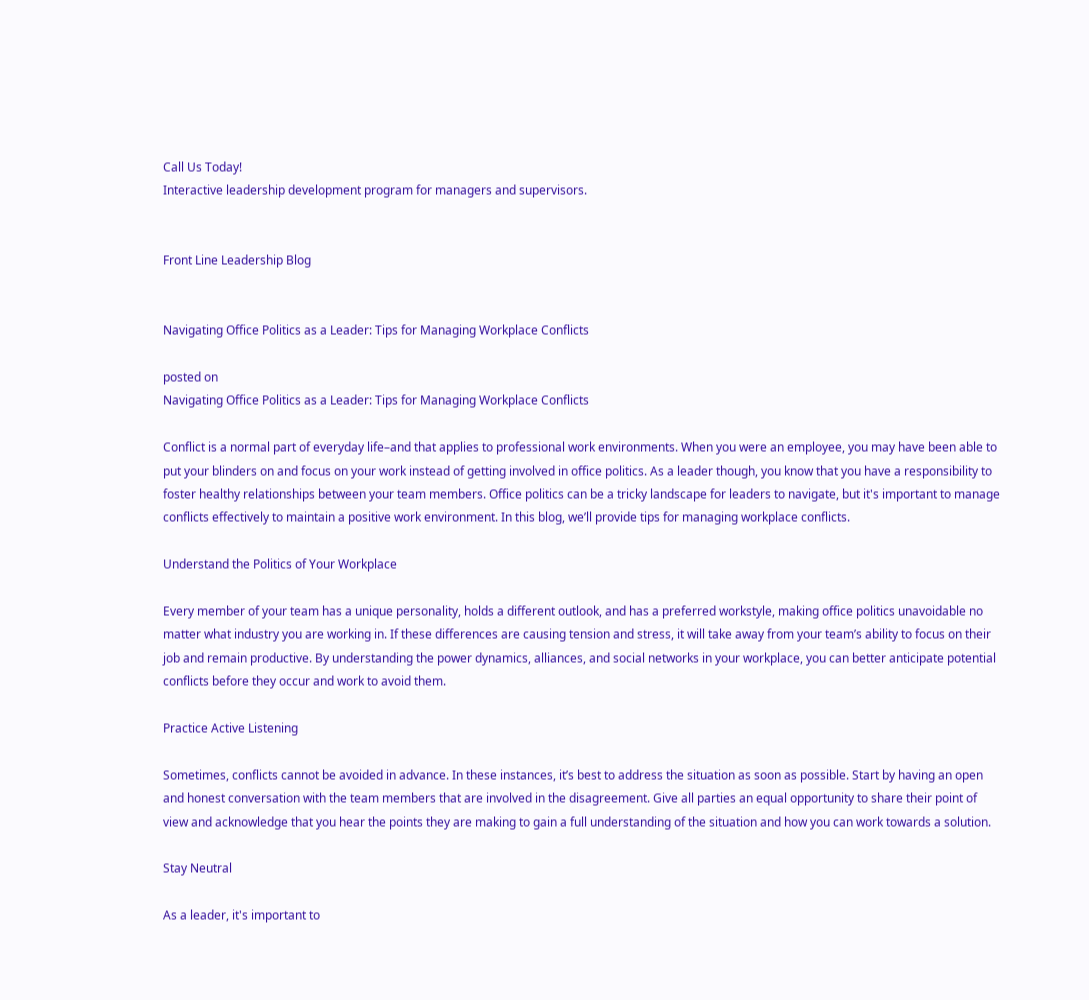Call Us Today!
Interactive leadership development program for managers and supervisors.


Front Line Leadership Blog


Navigating Office Politics as a Leader: Tips for Managing Workplace Conflicts

posted on
Navigating Office Politics as a Leader: Tips for Managing Workplace Conflicts

Conflict is a normal part of everyday life–and that applies to professional work environments. When you were an employee, you may have been able to put your blinders on and focus on your work instead of getting involved in office politics. As a leader though, you know that you have a responsibility to foster healthy relationships between your team members. Office politics can be a tricky landscape for leaders to navigate, but it's important to manage conflicts effectively to maintain a positive work environment. In this blog, we’ll provide tips for managing workplace conflicts.

Understand the Politics of Your Workplace

Every member of your team has a unique personality, holds a different outlook, and has a preferred workstyle, making office politics unavoidable no matter what industry you are working in. If these differences are causing tension and stress, it will take away from your team’s ability to focus on their job and remain productive. By understanding the power dynamics, alliances, and social networks in your workplace, you can better anticipate potential conflicts before they occur and work to avoid them.

Practice Active Listening

Sometimes, conflicts cannot be avoided in advance. In these instances, it’s best to address the situation as soon as possible. Start by having an open and honest conversation with the team members that are involved in the disagreement. Give all parties an equal opportunity to share their point of view and acknowledge that you hear the points they are making to gain a full understanding of the situation and how you can work towards a solution.

Stay Neutral

As a leader, it's important to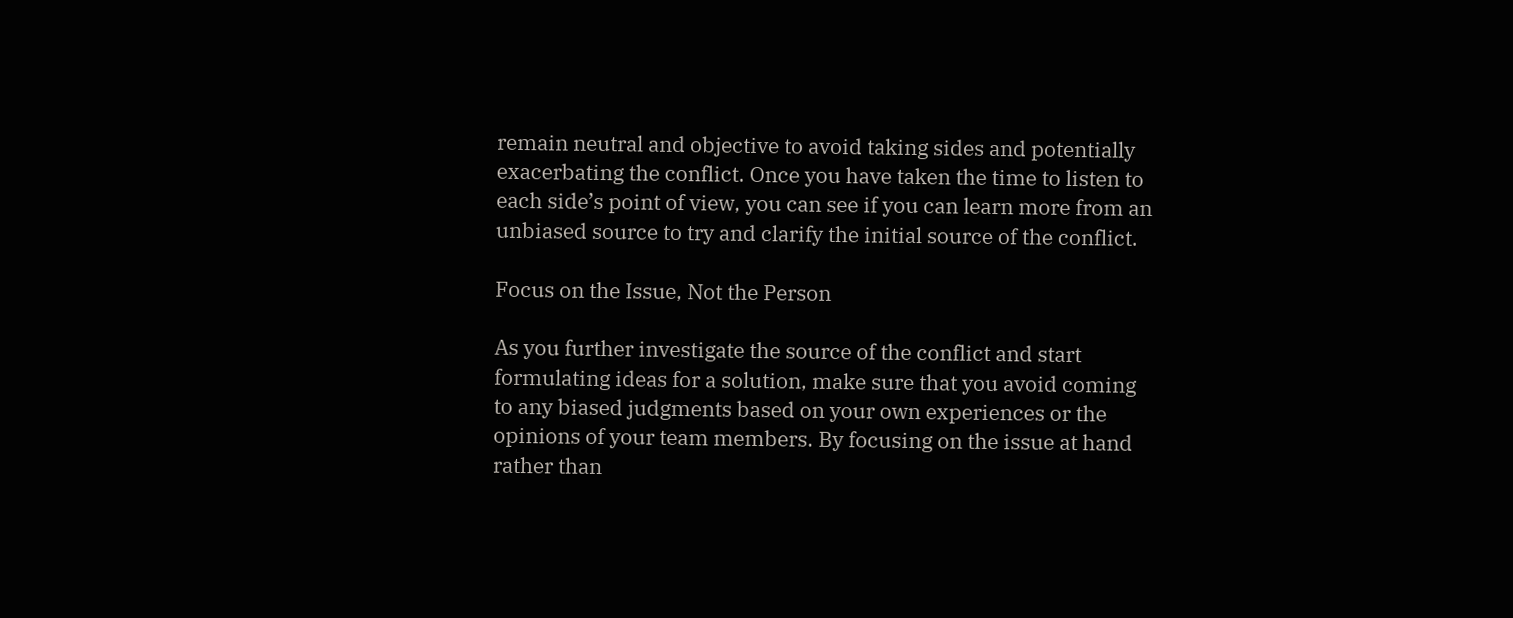remain neutral and objective to avoid taking sides and potentially exacerbating the conflict. Once you have taken the time to listen to each side’s point of view, you can see if you can learn more from an unbiased source to try and clarify the initial source of the conflict.

Focus on the Issue, Not the Person

As you further investigate the source of the conflict and start formulating ideas for a solution, make sure that you avoid coming to any biased judgments based on your own experiences or the opinions of your team members. By focusing on the issue at hand rather than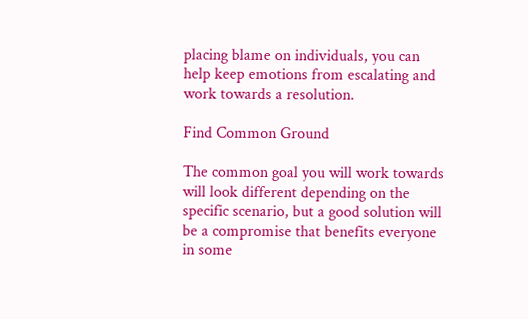placing blame on individuals, you can help keep emotions from escalating and work towards a resolution.

Find Common Ground

The common goal you will work towards will look different depending on the specific scenario, but a good solution will be a compromise that benefits everyone in some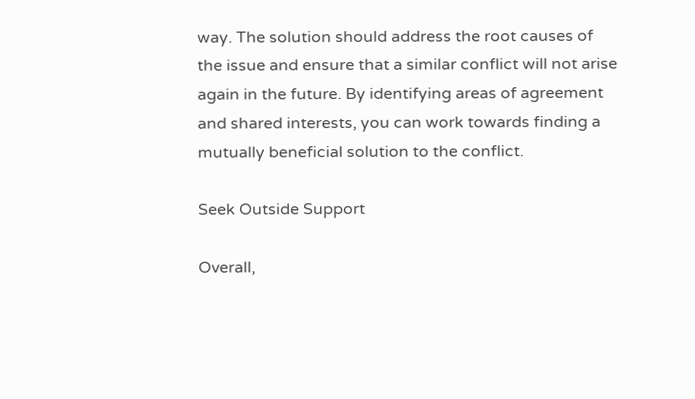way. The solution should address the root causes of the issue and ensure that a similar conflict will not arise again in the future. By identifying areas of agreement and shared interests, you can work towards finding a mutually beneficial solution to the conflict.

Seek Outside Support

Overall,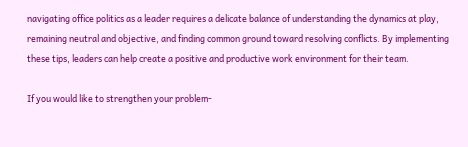navigating office politics as a leader requires a delicate balance of understanding the dynamics at play, remaining neutral and objective, and finding common ground toward resolving conflicts. By implementing these tips, leaders can help create a positive and productive work environment for their team.

If you would like to strengthen your problem-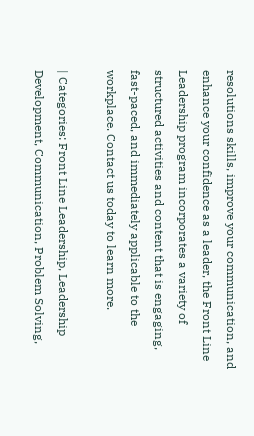resolutions skills, improve your communication, and enhance your confidence as a leader, the Front Line Leadership program incorporates a variety of structured activities and content that is engaging, fast-paced, and immediately applicable to the workplace. Contact us today to learn more.

| Categories: Front Line Leadership, Leadership Development, Communication, Problem Solving,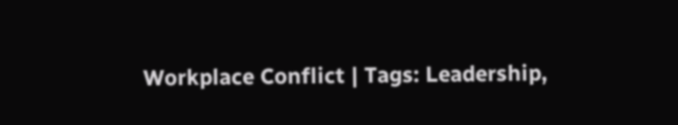Workplace Conflict | Tags: Leadership,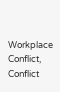Workplace Conflict, Conflict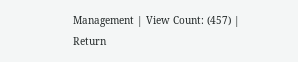Management | View Count: (457) | Return